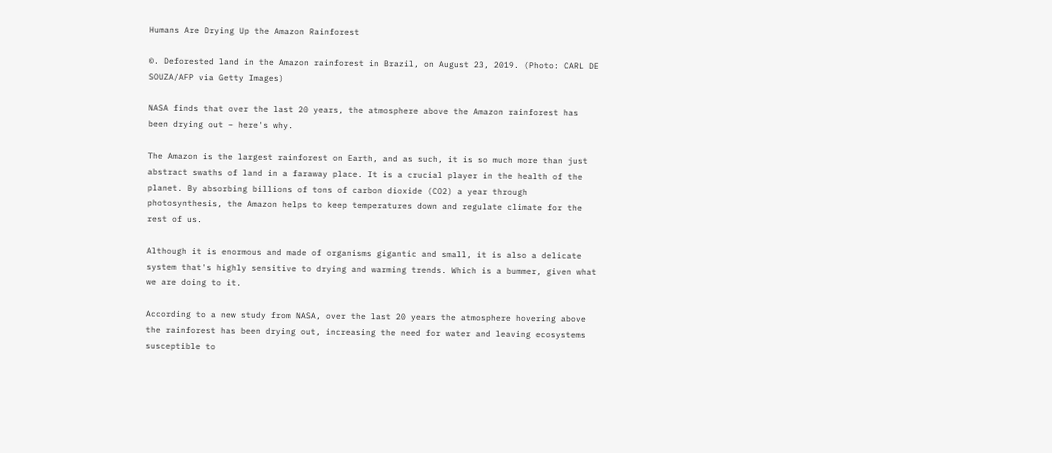Humans Are Drying Up the Amazon Rainforest

©. Deforested land in the Amazon rainforest in Brazil, on August 23, 2019. (Photo: CARL DE SOUZA/AFP via Getty Images)

NASA finds that over the last 20 years, the atmosphere above the Amazon rainforest has been drying out – here's why.

The Amazon is the largest rainforest on Earth, and as such, it is so much more than just abstract swaths of land in a faraway place. It is a crucial player in the health of the planet. By absorbing billions of tons of carbon dioxide (CO2) a year through photosynthesis, the Amazon helps to keep temperatures down and regulate climate for the rest of us.

Although it is enormous and made of organisms gigantic and small, it is also a delicate system that's highly sensitive to drying and warming trends. Which is a bummer, given what we are doing to it.

According to a new study from NASA, over the last 20 years the atmosphere hovering above the rainforest has been drying out, increasing the need for water and leaving ecosystems susceptible to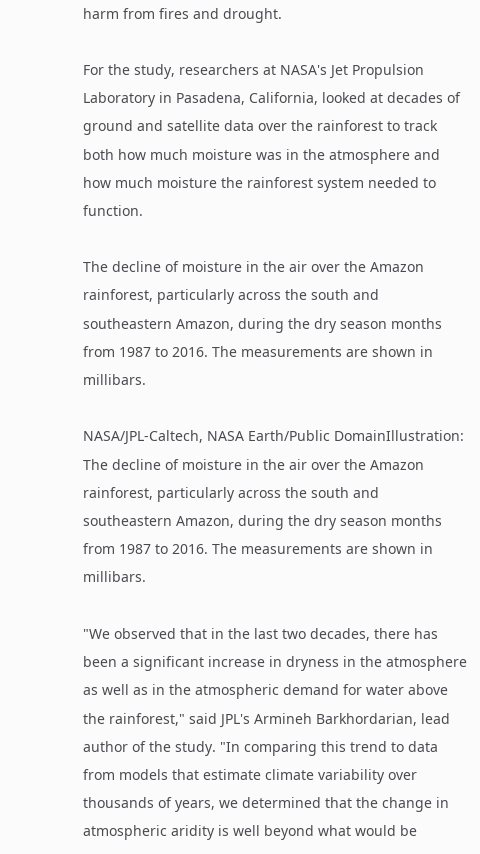harm from fires and drought.

For the study, researchers at NASA's Jet Propulsion Laboratory in Pasadena, California, looked at decades of ground and satellite data over the rainforest to track both how much moisture was in the atmosphere and how much moisture the rainforest system needed to function.

The decline of moisture in the air over the Amazon rainforest, particularly across the south and southeastern Amazon, during the dry season months from 1987 to 2016. The measurements are shown in millibars.

NASA/JPL-Caltech, NASA Earth/Public DomainIllustration: The decline of moisture in the air over the Amazon rainforest, particularly across the south and southeastern Amazon, during the dry season months from 1987 to 2016. The measurements are shown in millibars.

"We observed that in the last two decades, there has been a significant increase in dryness in the atmosphere as well as in the atmospheric demand for water above the rainforest," said JPL's Armineh Barkhordarian, lead author of the study. "In comparing this trend to data from models that estimate climate variability over thousands of years, we determined that the change in atmospheric aridity is well beyond what would be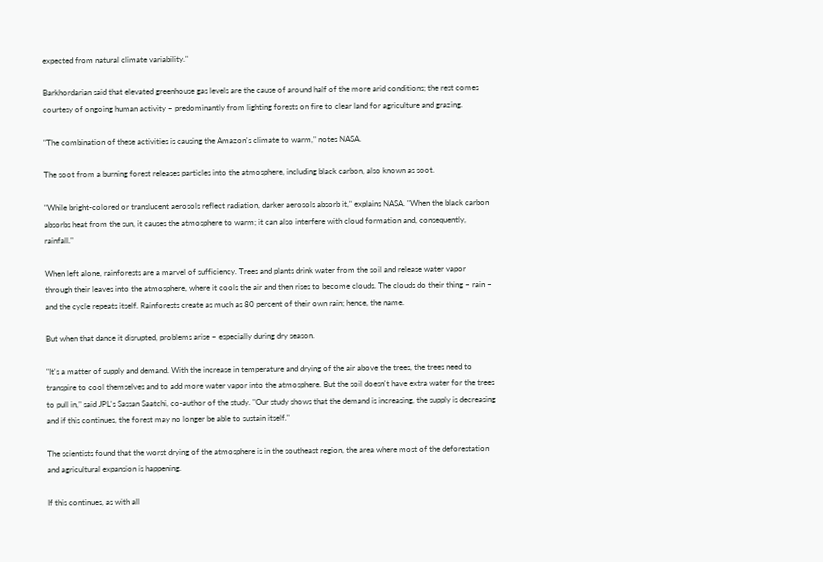expected from natural climate variability."

Barkhordarian said that elevated greenhouse gas levels are the cause of around half of the more arid conditions; the rest comes courtesy of ongoing human activity – predominantly from lighting forests on fire to clear land for agriculture and grazing.

"The combination of these activities is causing the Amazon's climate to warm," notes NASA.

The soot from a burning forest releases particles into the atmosphere, including black carbon, also known as soot.

"While bright-colored or translucent aerosols reflect radiation, darker aerosols absorb it," explains NASA. "When the black carbon absorbs heat from the sun, it causes the atmosphere to warm; it can also interfere with cloud formation and, consequently, rainfall."

When left alone, rainforests are a marvel of sufficiency. Trees and plants drink water from the soil and release water vapor through their leaves into the atmosphere, where it cools the air and then rises to become clouds. The clouds do their thing – rain – and the cycle repeats itself. Rainforests create as much as 80 percent of their own rain; hence, the name.

But when that dance it disrupted, problems arise – especially during dry season.

"It's a matter of supply and demand. With the increase in temperature and drying of the air above the trees, the trees need to transpire to cool themselves and to add more water vapor into the atmosphere. But the soil doesn't have extra water for the trees to pull in," said JPL's Sassan Saatchi, co-author of the study. "Our study shows that the demand is increasing, the supply is decreasing and if this continues, the forest may no longer be able to sustain itself."

The scientists found that the worst drying of the atmosphere is in the southeast region, the area where most of the deforestation and agricultural expansion is happening.

If this continues, as with all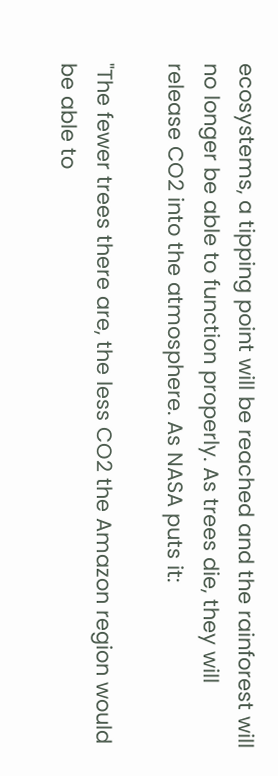ecosystems, a tipping point will be reached and the rainforest will no longer be able to function properly. As trees die, they will release CO2 into the atmosphere. As NASA puts it:

"The fewer trees there are, the less CO2 the Amazon region would be able to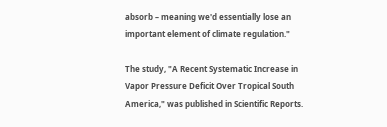absorb – meaning we'd essentially lose an important element of climate regulation."

The study, "A Recent Systematic Increase in Vapor Pressure Deficit Over Tropical South America," was published in Scientific Reports.